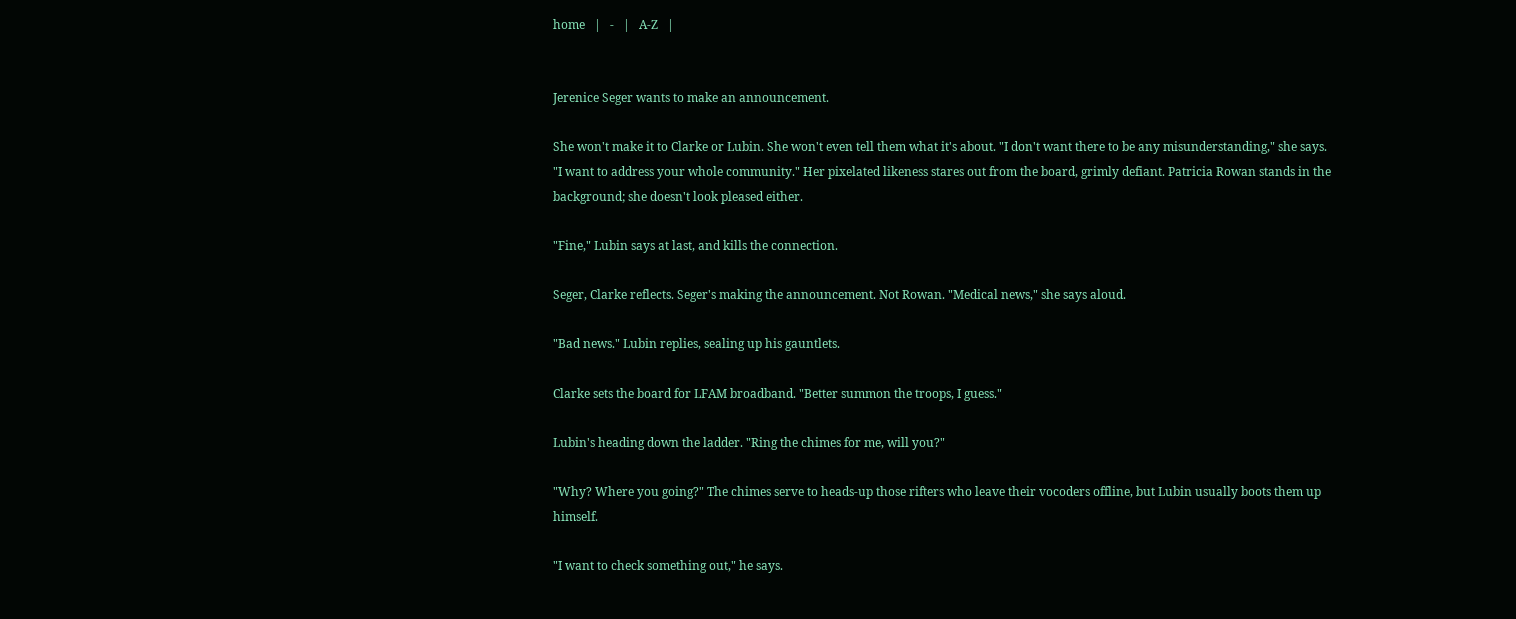home   |   -   |   A-Z   |


Jerenice Seger wants to make an announcement.

She won't make it to Clarke or Lubin. She won't even tell them what it's about. "I don't want there to be any misunderstanding," she says. "I want to address your whole community." Her pixelated likeness stares out from the board, grimly defiant. Patricia Rowan stands in the background; she doesn't look pleased either.

"Fine," Lubin says at last, and kills the connection.

Seger, Clarke reflects. Seger's making the announcement. Not Rowan. "Medical news," she says aloud.

"Bad news." Lubin replies, sealing up his gauntlets.

Clarke sets the board for LFAM broadband. "Better summon the troops, I guess."

Lubin's heading down the ladder. "Ring the chimes for me, will you?"

"Why? Where you going?" The chimes serve to heads-up those rifters who leave their vocoders offline, but Lubin usually boots them up himself.

"I want to check something out," he says.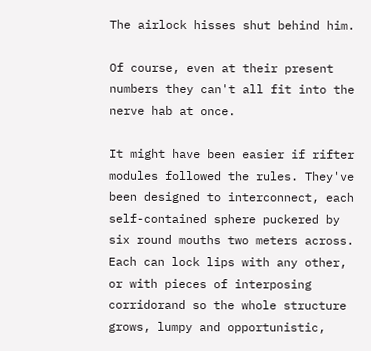The airlock hisses shut behind him.

Of course, even at their present numbers they can't all fit into the nerve hab at once.

It might have been easier if rifter modules followed the rules. They've been designed to interconnect, each self-contained sphere puckered by six round mouths two meters across. Each can lock lips with any other, or with pieces of interposing corridorand so the whole structure grows, lumpy and opportunistic,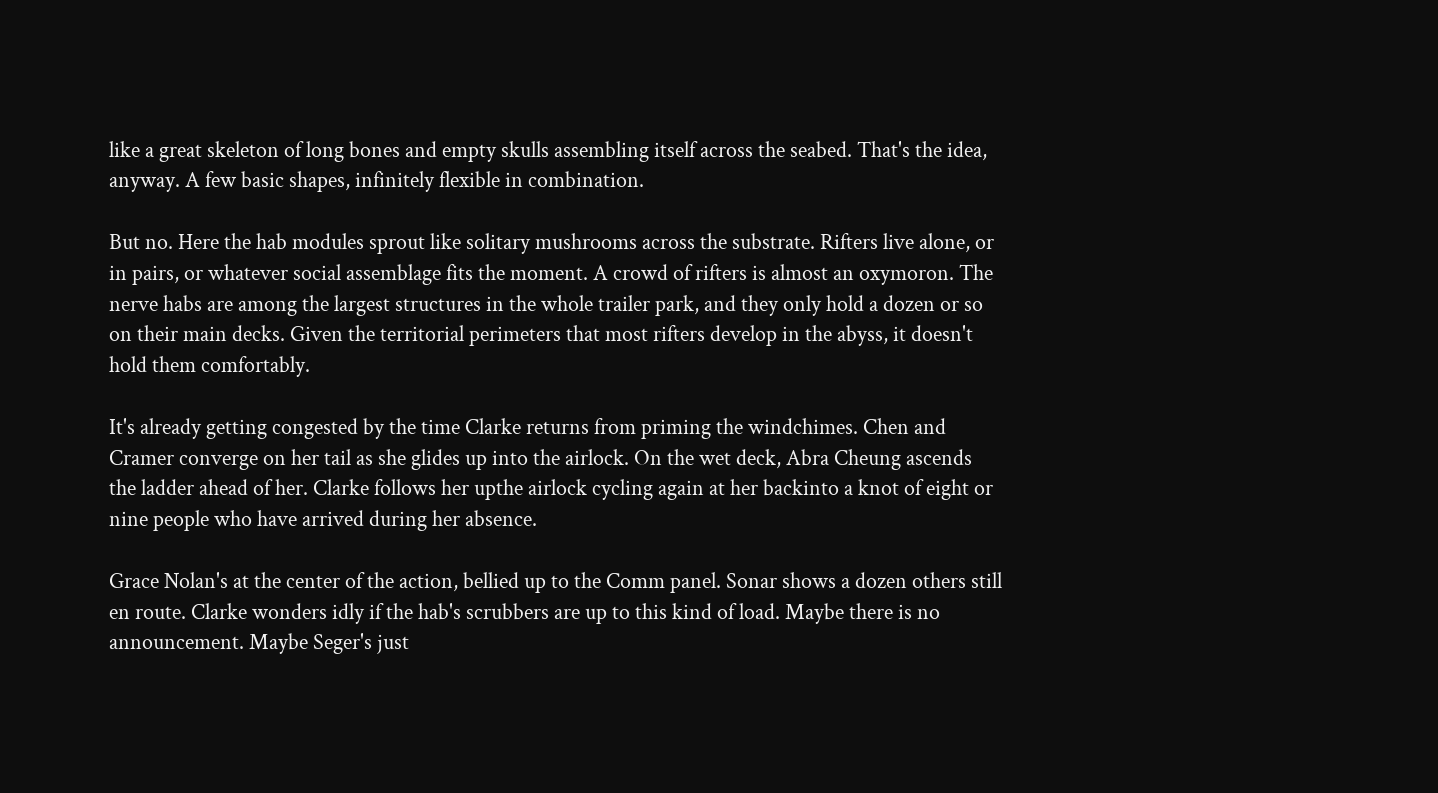like a great skeleton of long bones and empty skulls assembling itself across the seabed. That's the idea, anyway. A few basic shapes, infinitely flexible in combination.

But no. Here the hab modules sprout like solitary mushrooms across the substrate. Rifters live alone, or in pairs, or whatever social assemblage fits the moment. A crowd of rifters is almost an oxymoron. The nerve habs are among the largest structures in the whole trailer park, and they only hold a dozen or so on their main decks. Given the territorial perimeters that most rifters develop in the abyss, it doesn't hold them comfortably.

It's already getting congested by the time Clarke returns from priming the windchimes. Chen and Cramer converge on her tail as she glides up into the airlock. On the wet deck, Abra Cheung ascends the ladder ahead of her. Clarke follows her upthe airlock cycling again at her backinto a knot of eight or nine people who have arrived during her absence.

Grace Nolan's at the center of the action, bellied up to the Comm panel. Sonar shows a dozen others still en route. Clarke wonders idly if the hab's scrubbers are up to this kind of load. Maybe there is no announcement. Maybe Seger's just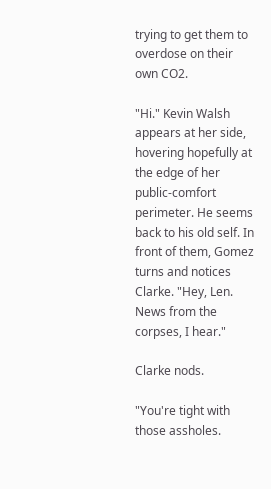trying to get them to overdose on their own CO2.

"Hi." Kevin Walsh appears at her side, hovering hopefully at the edge of her public-comfort perimeter. He seems back to his old self. In front of them, Gomez turns and notices Clarke. "Hey, Len. News from the corpses, I hear."

Clarke nods.

"You're tight with those assholes.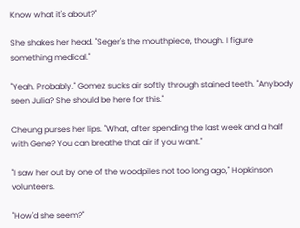Know what it's about?"

She shakes her head. "Seger's the mouthpiece, though. I figure something medical."

"Yeah. Probably." Gomez sucks air softly through stained teeth. "Anybody seen Julia? She should be here for this."

Cheung purses her lips. "What, after spending the last week and a half with Gene? You can breathe that air if you want."

"I saw her out by one of the woodpiles not too long ago," Hopkinson volunteers.

"How'd she seem?"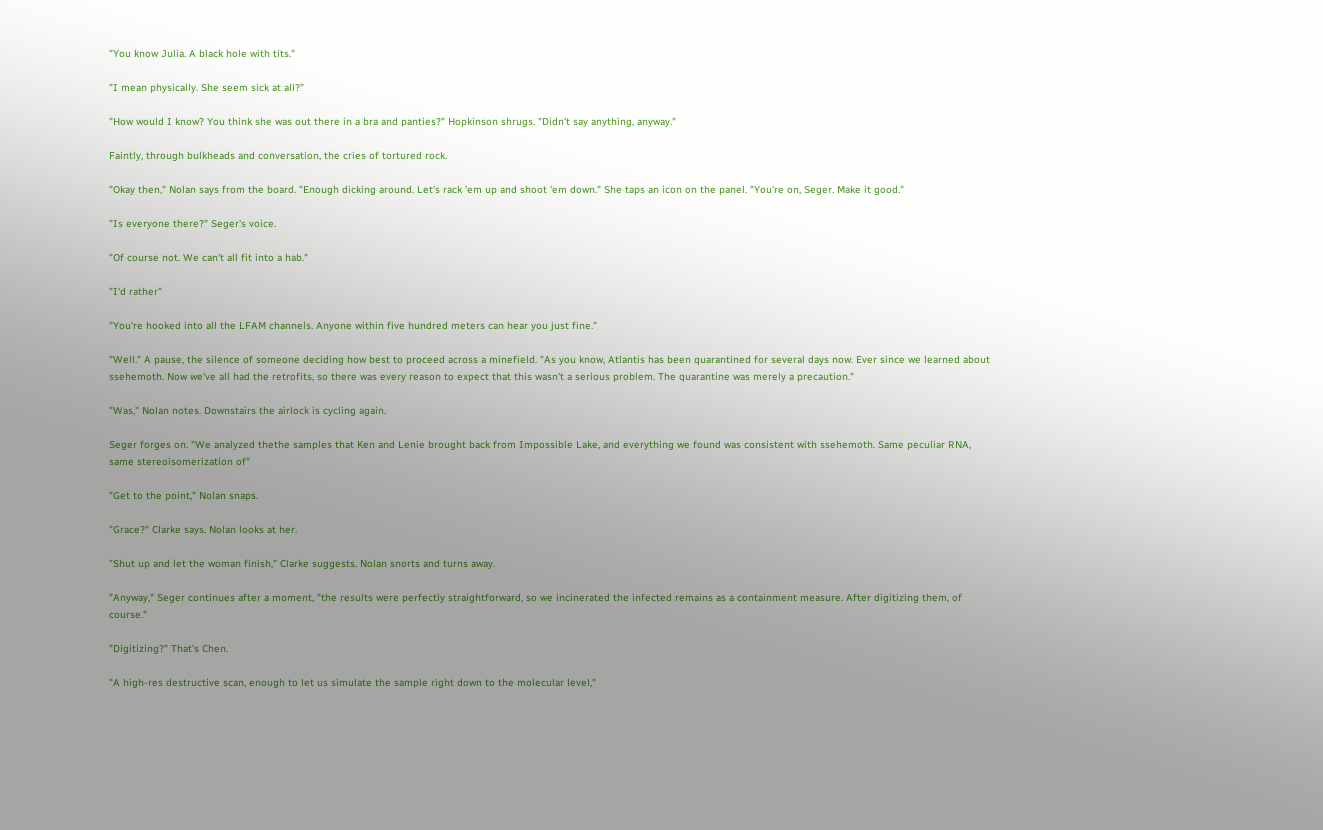"You know Julia. A black hole with tits."

"I mean physically. She seem sick at all?"

"How would I know? You think she was out there in a bra and panties?" Hopkinson shrugs. "Didn't say anything, anyway."

Faintly, through bulkheads and conversation, the cries of tortured rock.

"Okay then," Nolan says from the board. "Enough dicking around. Let's rack 'em up and shoot 'em down." She taps an icon on the panel. "You're on, Seger. Make it good."

"Is everyone there?" Seger's voice.

"Of course not. We can't all fit into a hab."

"I'd rather"

"You're hooked into all the LFAM channels. Anyone within five hundred meters can hear you just fine."

"Well." A pause, the silence of someone deciding how best to proceed across a minefield. "As you know, Atlantis has been quarantined for several days now. Ever since we learned about ssehemoth. Now we've all had the retrofits, so there was every reason to expect that this wasn't a serious problem. The quarantine was merely a precaution."

"Was," Nolan notes. Downstairs the airlock is cycling again.

Seger forges on. "We analyzed thethe samples that Ken and Lenie brought back from Impossible Lake, and everything we found was consistent with ssehemoth. Same peculiar RNA, same stereoisomerization of"

"Get to the point," Nolan snaps.

"Grace?" Clarke says. Nolan looks at her.

"Shut up and let the woman finish," Clarke suggests. Nolan snorts and turns away.

"Anyway," Seger continues after a moment, "the results were perfectly straightforward, so we incinerated the infected remains as a containment measure. After digitizing them, of course."

"Digitizing?" That's Chen.

"A high-res destructive scan, enough to let us simulate the sample right down to the molecular level,"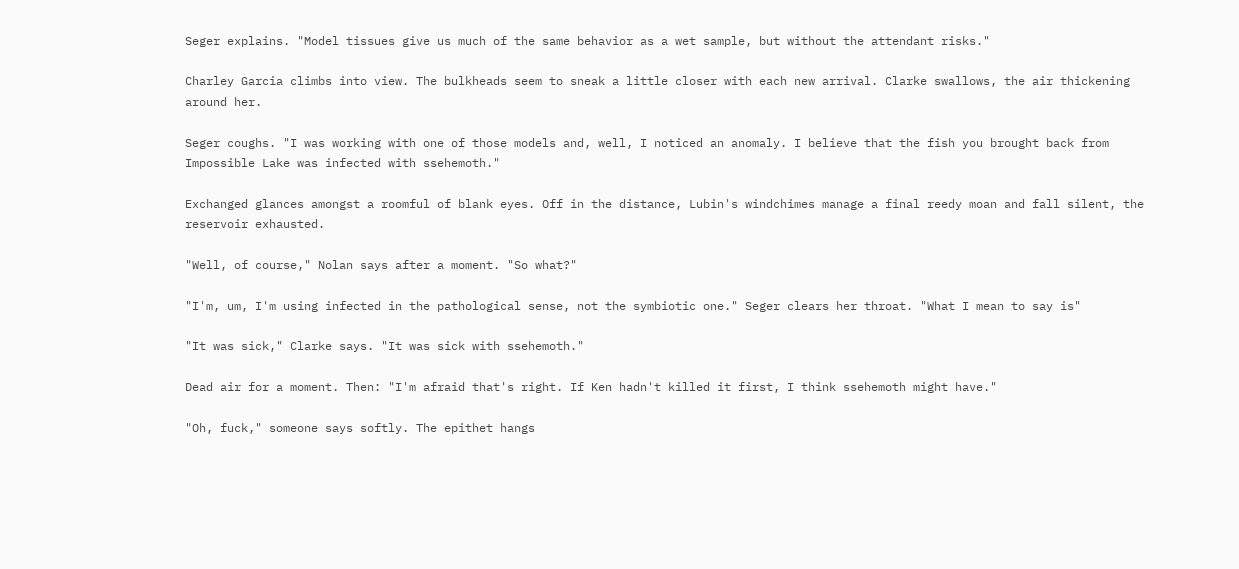Seger explains. "Model tissues give us much of the same behavior as a wet sample, but without the attendant risks."

Charley Garcia climbs into view. The bulkheads seem to sneak a little closer with each new arrival. Clarke swallows, the air thickening around her.

Seger coughs. "I was working with one of those models and, well, I noticed an anomaly. I believe that the fish you brought back from Impossible Lake was infected with ssehemoth."

Exchanged glances amongst a roomful of blank eyes. Off in the distance, Lubin's windchimes manage a final reedy moan and fall silent, the reservoir exhausted.

"Well, of course," Nolan says after a moment. "So what?"

"I'm, um, I'm using infected in the pathological sense, not the symbiotic one." Seger clears her throat. "What I mean to say is"

"It was sick," Clarke says. "It was sick with ssehemoth."

Dead air for a moment. Then: "I'm afraid that's right. If Ken hadn't killed it first, I think ssehemoth might have."

"Oh, fuck," someone says softly. The epithet hangs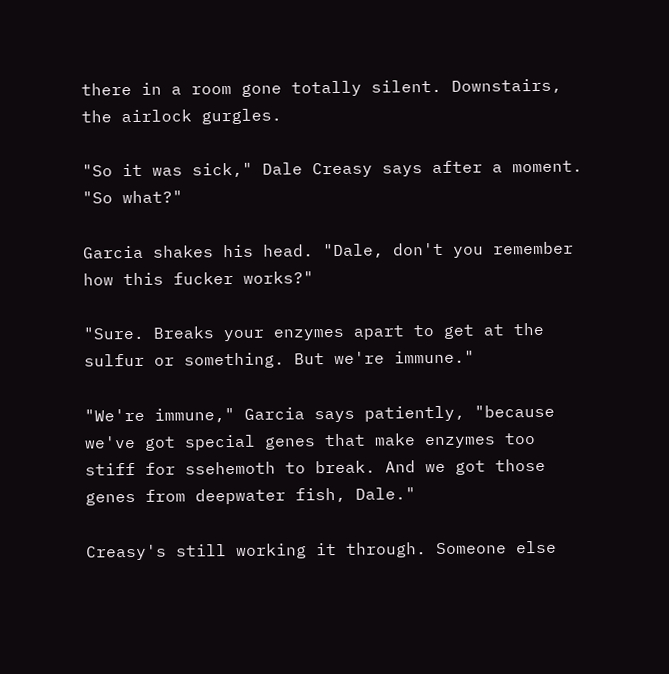there in a room gone totally silent. Downstairs, the airlock gurgles.

"So it was sick," Dale Creasy says after a moment. "So what?"

Garcia shakes his head. "Dale, don't you remember how this fucker works?"

"Sure. Breaks your enzymes apart to get at the sulfur or something. But we're immune."

"We're immune," Garcia says patiently, "because we've got special genes that make enzymes too stiff for ssehemoth to break. And we got those genes from deepwater fish, Dale."

Creasy's still working it through. Someone else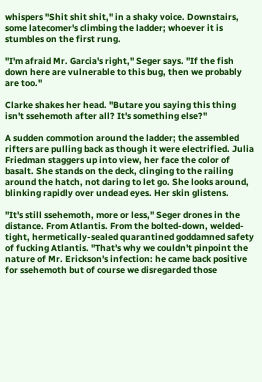whispers "Shit shit shit," in a shaky voice. Downstairs, some latecomer's climbing the ladder; whoever it is stumbles on the first rung.

"I'm afraid Mr. Garcia's right," Seger says. "If the fish down here are vulnerable to this bug, then we probably are too."

Clarke shakes her head. "Butare you saying this thing isn't ssehemoth after all? It's something else?"

A sudden commotion around the ladder; the assembled rifters are pulling back as though it were electrified. Julia Friedman staggers up into view, her face the color of basalt. She stands on the deck, clinging to the railing around the hatch, not daring to let go. She looks around, blinking rapidly over undead eyes. Her skin glistens.

"It's still ssehemoth, more or less," Seger drones in the distance. From Atlantis. From the bolted-down, welded-tight, hermetically-sealed quarantined goddamned safety of fucking Atlantis. "That's why we couldn't pinpoint the nature of Mr. Erickson's infection: he came back positive for ssehemoth but of course we disregarded those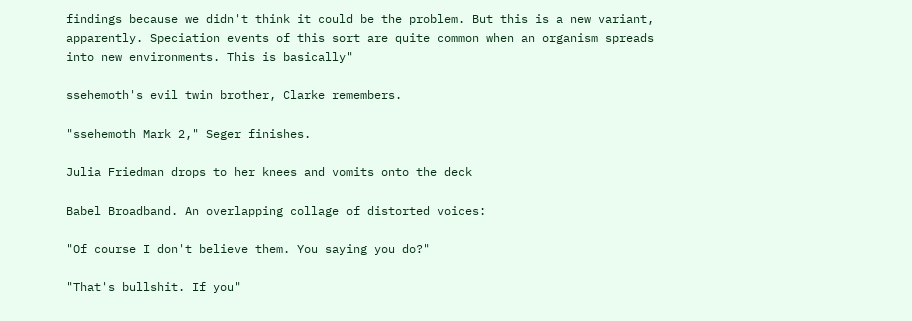findings because we didn't think it could be the problem. But this is a new variant, apparently. Speciation events of this sort are quite common when an organism spreads into new environments. This is basically"

ssehemoth's evil twin brother, Clarke remembers.

"ssehemoth Mark 2," Seger finishes.

Julia Friedman drops to her knees and vomits onto the deck

Babel Broadband. An overlapping collage of distorted voices:

"Of course I don't believe them. You saying you do?"

"That's bullshit. If you"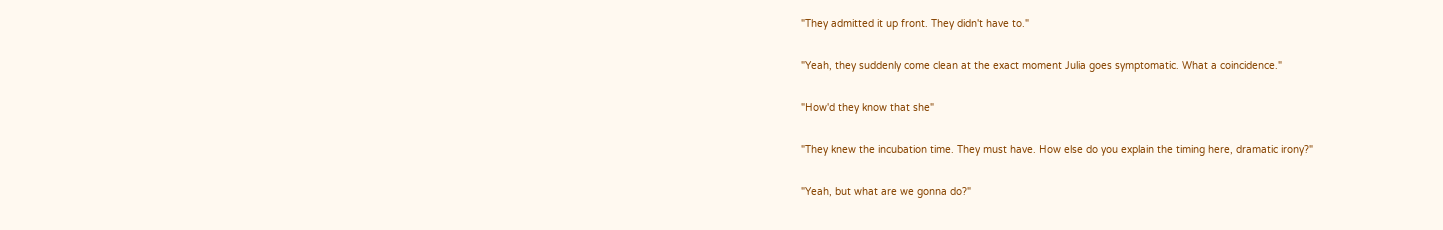"They admitted it up front. They didn't have to."

"Yeah, they suddenly come clean at the exact moment Julia goes symptomatic. What a coincidence."

"How'd they know that she"

"They knew the incubation time. They must have. How else do you explain the timing here, dramatic irony?"

"Yeah, but what are we gonna do?"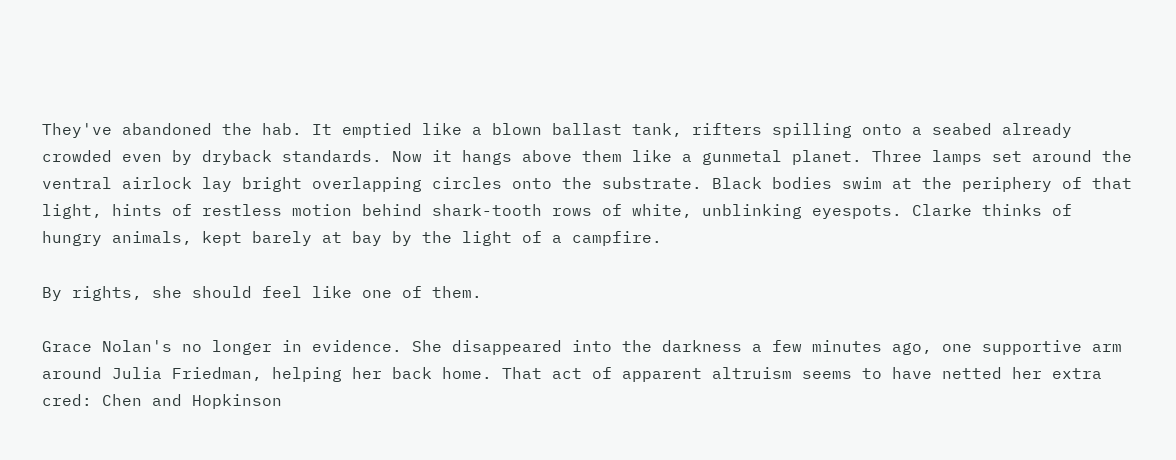They've abandoned the hab. It emptied like a blown ballast tank, rifters spilling onto a seabed already crowded even by dryback standards. Now it hangs above them like a gunmetal planet. Three lamps set around the ventral airlock lay bright overlapping circles onto the substrate. Black bodies swim at the periphery of that light, hints of restless motion behind shark-tooth rows of white, unblinking eyespots. Clarke thinks of hungry animals, kept barely at bay by the light of a campfire.

By rights, she should feel like one of them.

Grace Nolan's no longer in evidence. She disappeared into the darkness a few minutes ago, one supportive arm around Julia Friedman, helping her back home. That act of apparent altruism seems to have netted her extra cred: Chen and Hopkinson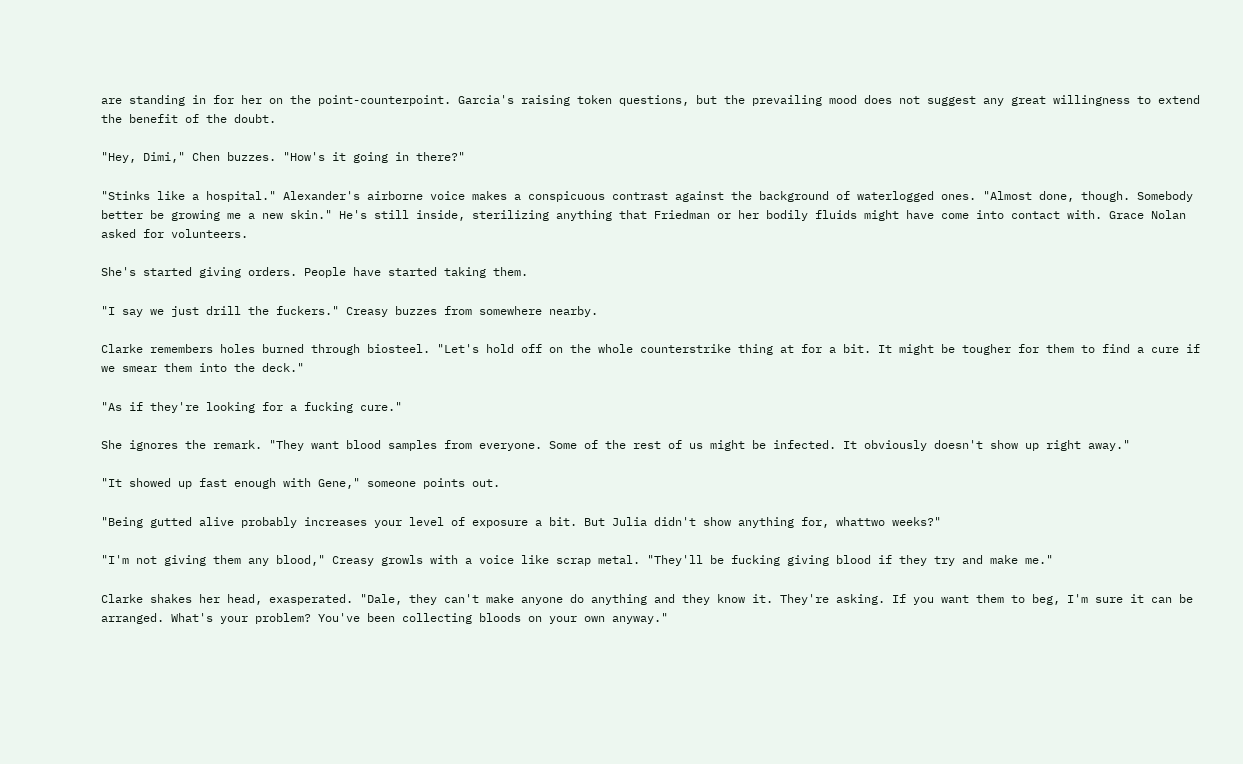are standing in for her on the point-counterpoint. Garcia's raising token questions, but the prevailing mood does not suggest any great willingness to extend the benefit of the doubt.

"Hey, Dimi," Chen buzzes. "How's it going in there?"

"Stinks like a hospital." Alexander's airborne voice makes a conspicuous contrast against the background of waterlogged ones. "Almost done, though. Somebody better be growing me a new skin." He's still inside, sterilizing anything that Friedman or her bodily fluids might have come into contact with. Grace Nolan asked for volunteers.

She's started giving orders. People have started taking them.

"I say we just drill the fuckers." Creasy buzzes from somewhere nearby.

Clarke remembers holes burned through biosteel. "Let's hold off on the whole counterstrike thing at for a bit. It might be tougher for them to find a cure if we smear them into the deck."

"As if they're looking for a fucking cure."

She ignores the remark. "They want blood samples from everyone. Some of the rest of us might be infected. It obviously doesn't show up right away."

"It showed up fast enough with Gene," someone points out.

"Being gutted alive probably increases your level of exposure a bit. But Julia didn't show anything for, whattwo weeks?"

"I'm not giving them any blood," Creasy growls with a voice like scrap metal. "They'll be fucking giving blood if they try and make me."

Clarke shakes her head, exasperated. "Dale, they can't make anyone do anything and they know it. They're asking. If you want them to beg, I'm sure it can be arranged. What's your problem? You've been collecting bloods on your own anyway."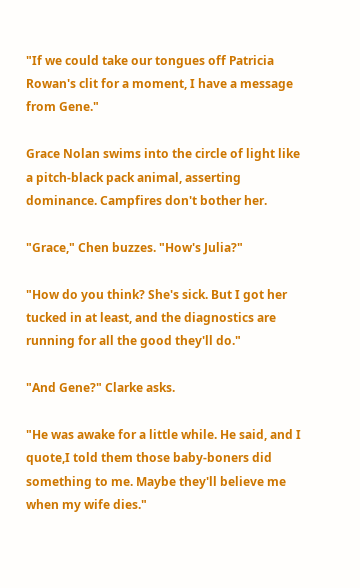"If we could take our tongues off Patricia Rowan's clit for a moment, I have a message from Gene."

Grace Nolan swims into the circle of light like a pitch-black pack animal, asserting dominance. Campfires don't bother her.

"Grace," Chen buzzes. "How's Julia?"

"How do you think? She's sick. But I got her tucked in at least, and the diagnostics are running for all the good they'll do."

"And Gene?" Clarke asks.

"He was awake for a little while. He said, and I quote,I told them those baby-boners did something to me. Maybe they'll believe me when my wife dies."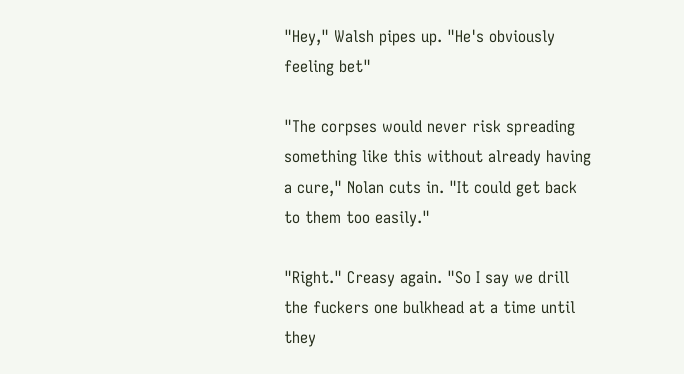"Hey," Walsh pipes up. "He's obviously feeling bet"

"The corpses would never risk spreading something like this without already having a cure," Nolan cuts in. "It could get back to them too easily."

"Right." Creasy again. "So I say we drill the fuckers one bulkhead at a time until they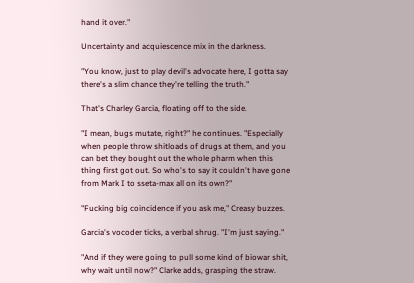hand it over."

Uncertainty and acquiescence mix in the darkness.

"You know, just to play devil's advocate here, I gotta say there's a slim chance they're telling the truth."

That's Charley Garcia, floating off to the side.

"I mean, bugs mutate, right?" he continues. "Especially when people throw shitloads of drugs at them, and you can bet they bought out the whole pharm when this thing first got out. So who's to say it couldn't have gone from Mark I to sseta-max all on its own?"

"Fucking big coincidence if you ask me," Creasy buzzes.

Garcia's vocoder ticks, a verbal shrug. "I'm just saying."

"And if they were going to pull some kind of biowar shit, why wait until now?" Clarke adds, grasping the straw.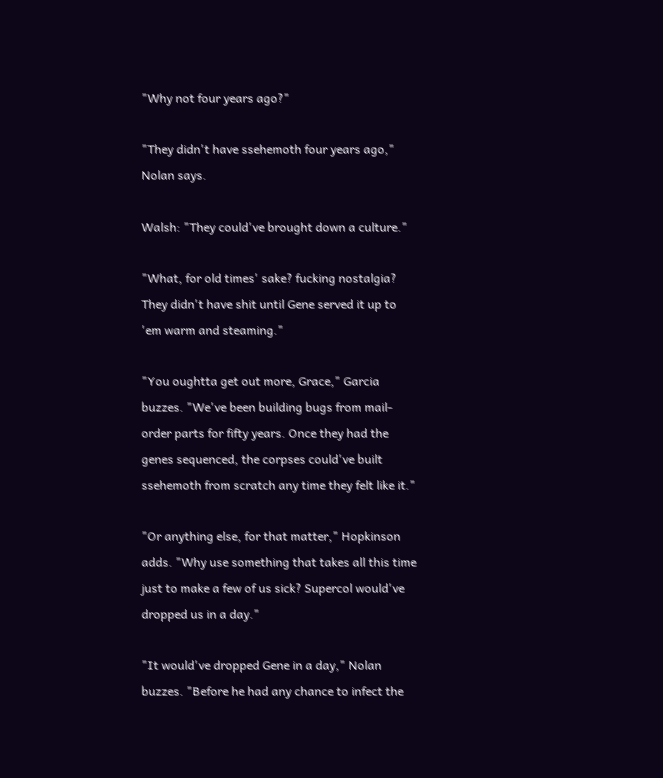"Why not four years ago?"

"They didn't have ssehemoth four years ago," Nolan says.

Walsh: "They could've brought down a culture."

"What, for old times' sake? fucking nostalgia? They didn't have shit until Gene served it up to 'em warm and steaming."

"You oughtta get out more, Grace," Garcia buzzes. "We've been building bugs from mail-order parts for fifty years. Once they had the genes sequenced, the corpses could've built ssehemoth from scratch any time they felt like it."

"Or anything else, for that matter," Hopkinson adds. "Why use something that takes all this time just to make a few of us sick? Supercol would've dropped us in a day."

"It would've dropped Gene in a day," Nolan buzzes. "Before he had any chance to infect the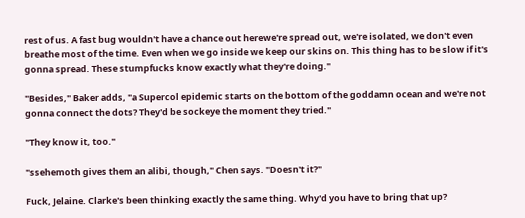rest of us. A fast bug wouldn't have a chance out herewe're spread out, we're isolated, we don't even breathe most of the time. Even when we go inside we keep our skins on. This thing has to be slow if it's gonna spread. These stumpfucks know exactly what they're doing."

"Besides," Baker adds, "a Supercol epidemic starts on the bottom of the goddamn ocean and we're not gonna connect the dots? They'd be sockeye the moment they tried."

"They know it, too."

"ssehemoth gives them an alibi, though," Chen says. "Doesn't it?"

Fuck, Jelaine. Clarke's been thinking exactly the same thing. Why'd you have to bring that up?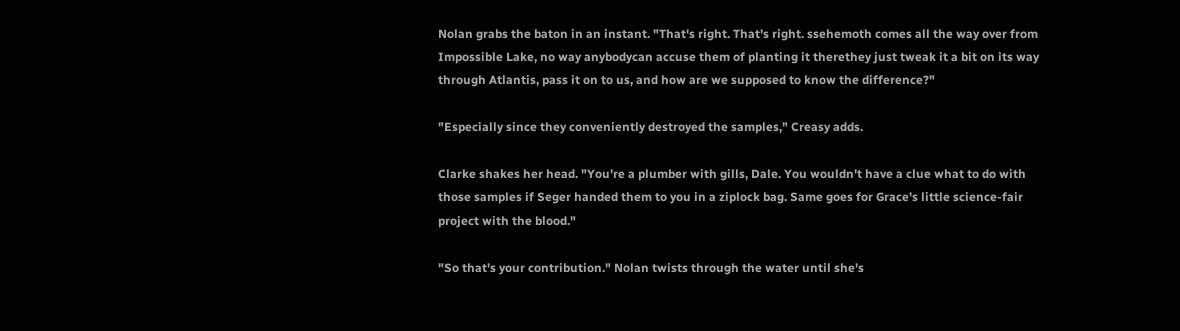Nolan grabs the baton in an instant. "That's right. That's right. ssehemoth comes all the way over from Impossible Lake, no way anybodycan accuse them of planting it therethey just tweak it a bit on its way through Atlantis, pass it on to us, and how are we supposed to know the difference?"

"Especially since they conveniently destroyed the samples," Creasy adds.

Clarke shakes her head. "You're a plumber with gills, Dale. You wouldn't have a clue what to do with those samples if Seger handed them to you in a ziplock bag. Same goes for Grace's little science-fair project with the blood."

"So that's your contribution." Nolan twists through the water until she's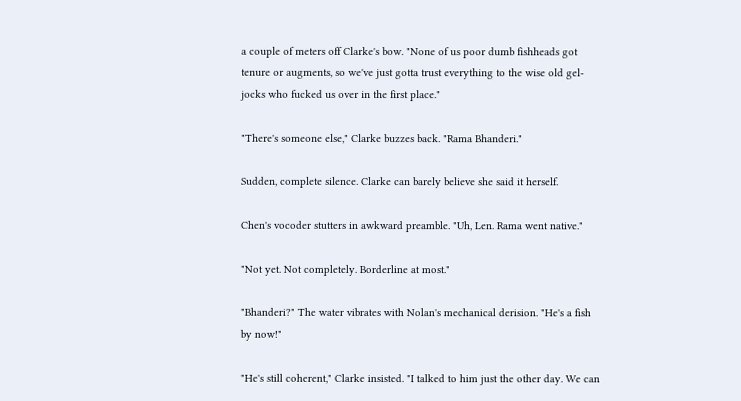a couple of meters off Clarke's bow. "None of us poor dumb fishheads got tenure or augments, so we've just gotta trust everything to the wise old gel-jocks who fucked us over in the first place."

"There's someone else," Clarke buzzes back. "Rama Bhanderi."

Sudden, complete silence. Clarke can barely believe she said it herself.

Chen's vocoder stutters in awkward preamble. "Uh, Len. Rama went native."

"Not yet. Not completely. Borderline at most."

"Bhanderi?" The water vibrates with Nolan's mechanical derision. "He's a fish by now!"

"He's still coherent," Clarke insisted. "I talked to him just the other day. We can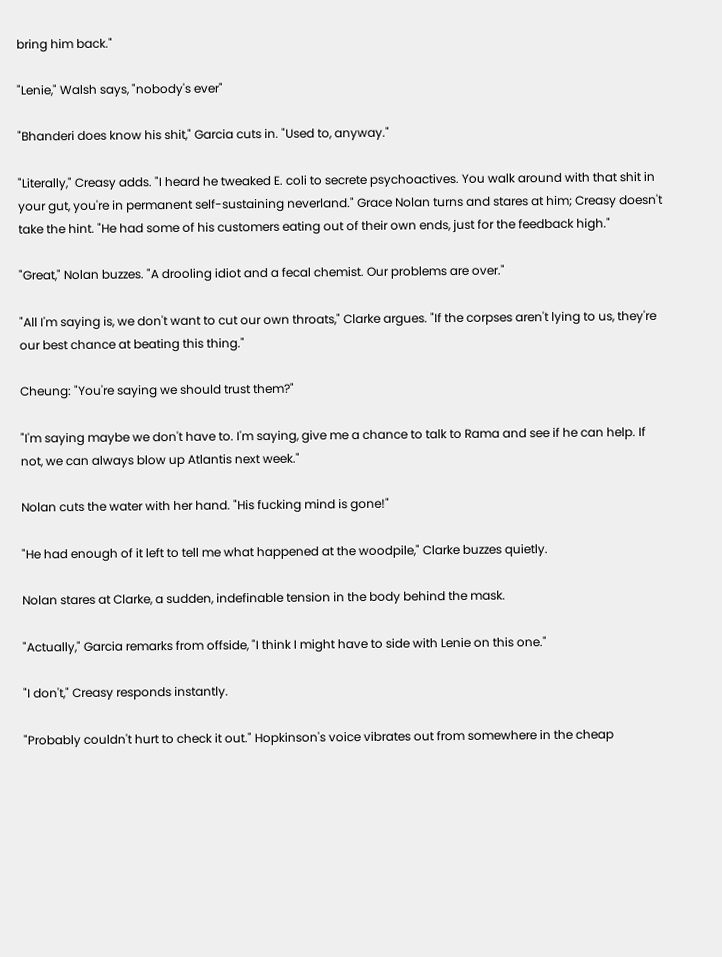bring him back."

"Lenie," Walsh says, "nobody's ever"

"Bhanderi does know his shit," Garcia cuts in. "Used to, anyway."

"Literally," Creasy adds. "I heard he tweaked E. coli to secrete psychoactives. You walk around with that shit in your gut, you're in permanent self-sustaining neverland." Grace Nolan turns and stares at him; Creasy doesn't take the hint. "He had some of his customers eating out of their own ends, just for the feedback high."

"Great," Nolan buzzes. "A drooling idiot and a fecal chemist. Our problems are over."

"All I'm saying is, we don't want to cut our own throats," Clarke argues. "If the corpses aren't lying to us, they're our best chance at beating this thing."

Cheung: "You're saying we should trust them?"

"I'm saying maybe we don't have to. I'm saying, give me a chance to talk to Rama and see if he can help. If not, we can always blow up Atlantis next week."

Nolan cuts the water with her hand. "His fucking mind is gone!"

"He had enough of it left to tell me what happened at the woodpile," Clarke buzzes quietly.

Nolan stares at Clarke, a sudden, indefinable tension in the body behind the mask.

"Actually," Garcia remarks from offside, "I think I might have to side with Lenie on this one."

"I don't," Creasy responds instantly.

"Probably couldn't hurt to check it out." Hopkinson's voice vibrates out from somewhere in the cheap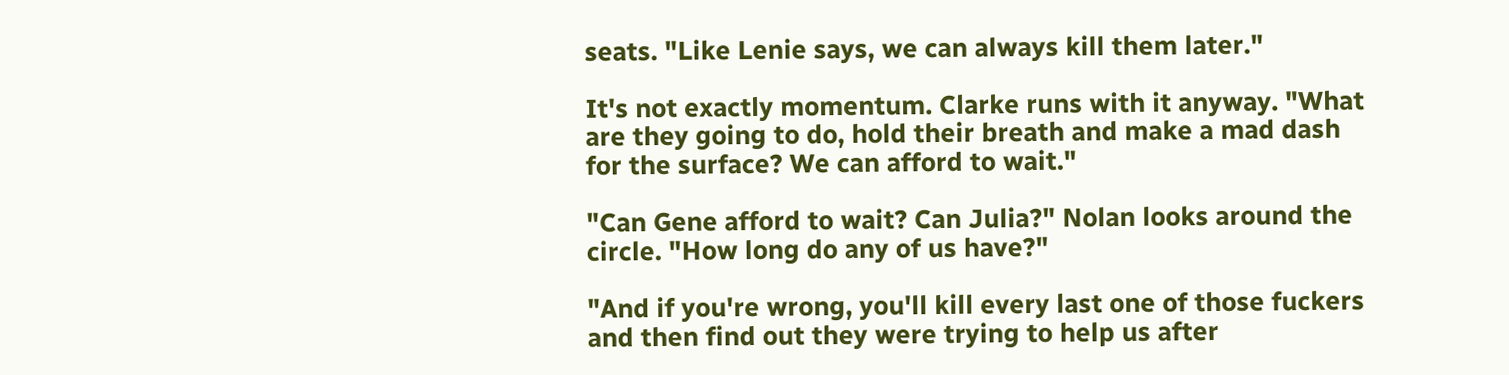seats. "Like Lenie says, we can always kill them later."

It's not exactly momentum. Clarke runs with it anyway. "What are they going to do, hold their breath and make a mad dash for the surface? We can afford to wait."

"Can Gene afford to wait? Can Julia?" Nolan looks around the circle. "How long do any of us have?"

"And if you're wrong, you'll kill every last one of those fuckers and then find out they were trying to help us after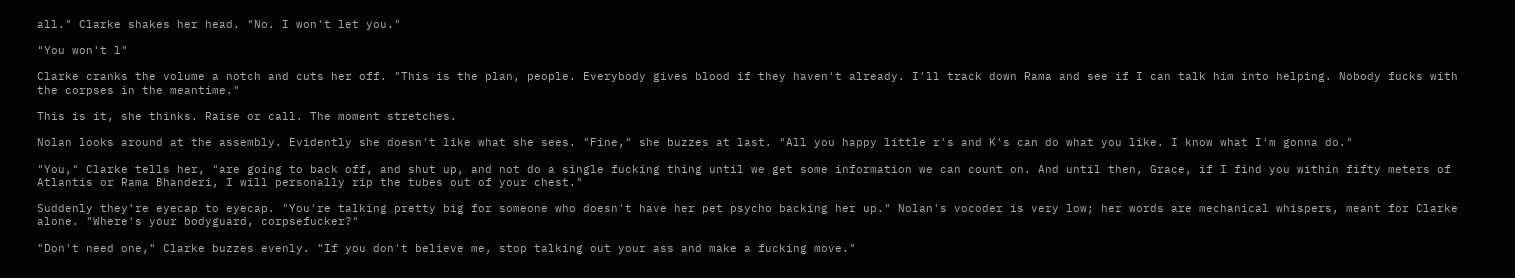all." Clarke shakes her head. "No. I won't let you."

"You won't l"

Clarke cranks the volume a notch and cuts her off. "This is the plan, people. Everybody gives blood if they haven't already. I'll track down Rama and see if I can talk him into helping. Nobody fucks with the corpses in the meantime."

This is it, she thinks. Raise or call. The moment stretches.

Nolan looks around at the assembly. Evidently she doesn't like what she sees. "Fine," she buzzes at last. "All you happy little r's and K's can do what you like. I know what I'm gonna do."

"You," Clarke tells her, "are going to back off, and shut up, and not do a single fucking thing until we get some information we can count on. And until then, Grace, if I find you within fifty meters of Atlantis or Rama Bhanderi, I will personally rip the tubes out of your chest."

Suddenly they're eyecap to eyecap. "You're talking pretty big for someone who doesn't have her pet psycho backing her up." Nolan's vocoder is very low; her words are mechanical whispers, meant for Clarke alone. "Where's your bodyguard, corpsefucker?"

"Don't need one," Clarke buzzes evenly. "If you don't believe me, stop talking out your ass and make a fucking move."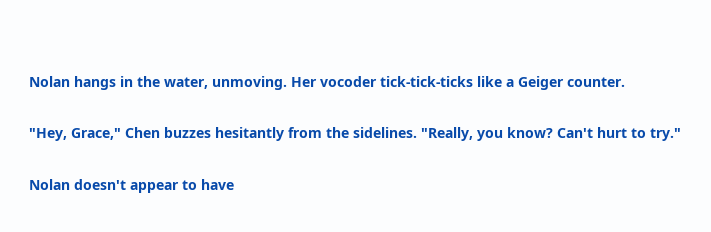Nolan hangs in the water, unmoving. Her vocoder tick-tick-ticks like a Geiger counter.

"Hey, Grace," Chen buzzes hesitantly from the sidelines. "Really, you know? Can't hurt to try."

Nolan doesn't appear to have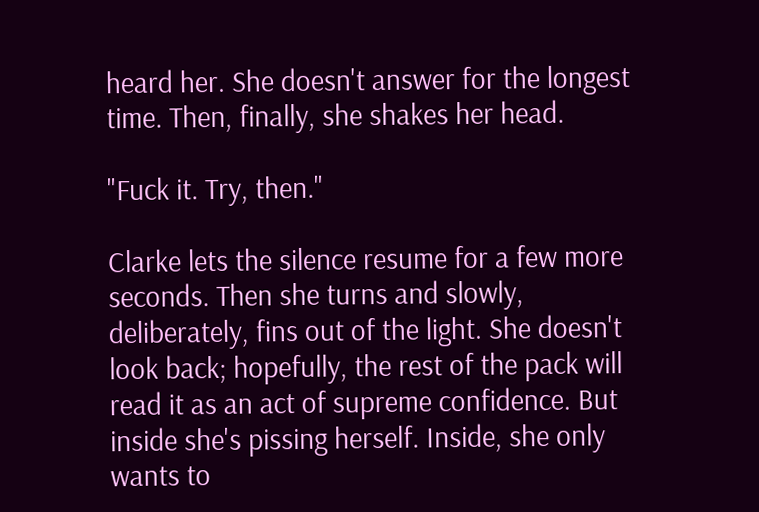heard her. She doesn't answer for the longest time. Then, finally, she shakes her head.

"Fuck it. Try, then."

Clarke lets the silence resume for a few more seconds. Then she turns and slowly, deliberately, fins out of the light. She doesn't look back; hopefully, the rest of the pack will read it as an act of supreme confidence. But inside she's pissing herself. Inside, she only wants to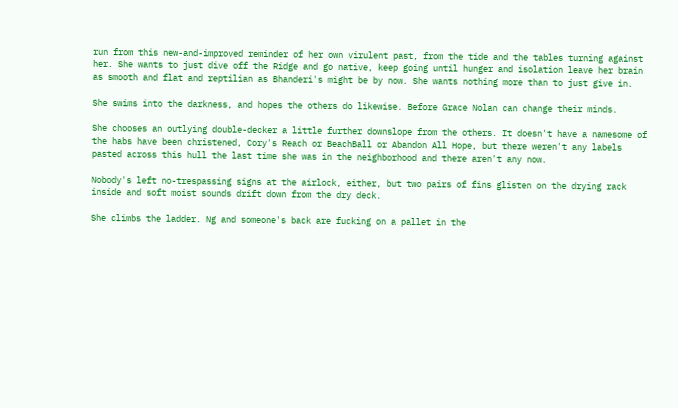run from this new-and-improved reminder of her own virulent past, from the tide and the tables turning against her. She wants to just dive off the Ridge and go native, keep going until hunger and isolation leave her brain as smooth and flat and reptilian as Bhanderi's might be by now. She wants nothing more than to just give in.

She swims into the darkness, and hopes the others do likewise. Before Grace Nolan can change their minds.

She chooses an outlying double-decker a little further downslope from the others. It doesn't have a namesome of the habs have been christened, Cory's Reach or BeachBall or Abandon All Hope, but there weren't any labels pasted across this hull the last time she was in the neighborhood and there aren't any now.

Nobody's left no-trespassing signs at the airlock, either, but two pairs of fins glisten on the drying rack inside and soft moist sounds drift down from the dry deck.

She climbs the ladder. Ng and someone's back are fucking on a pallet in the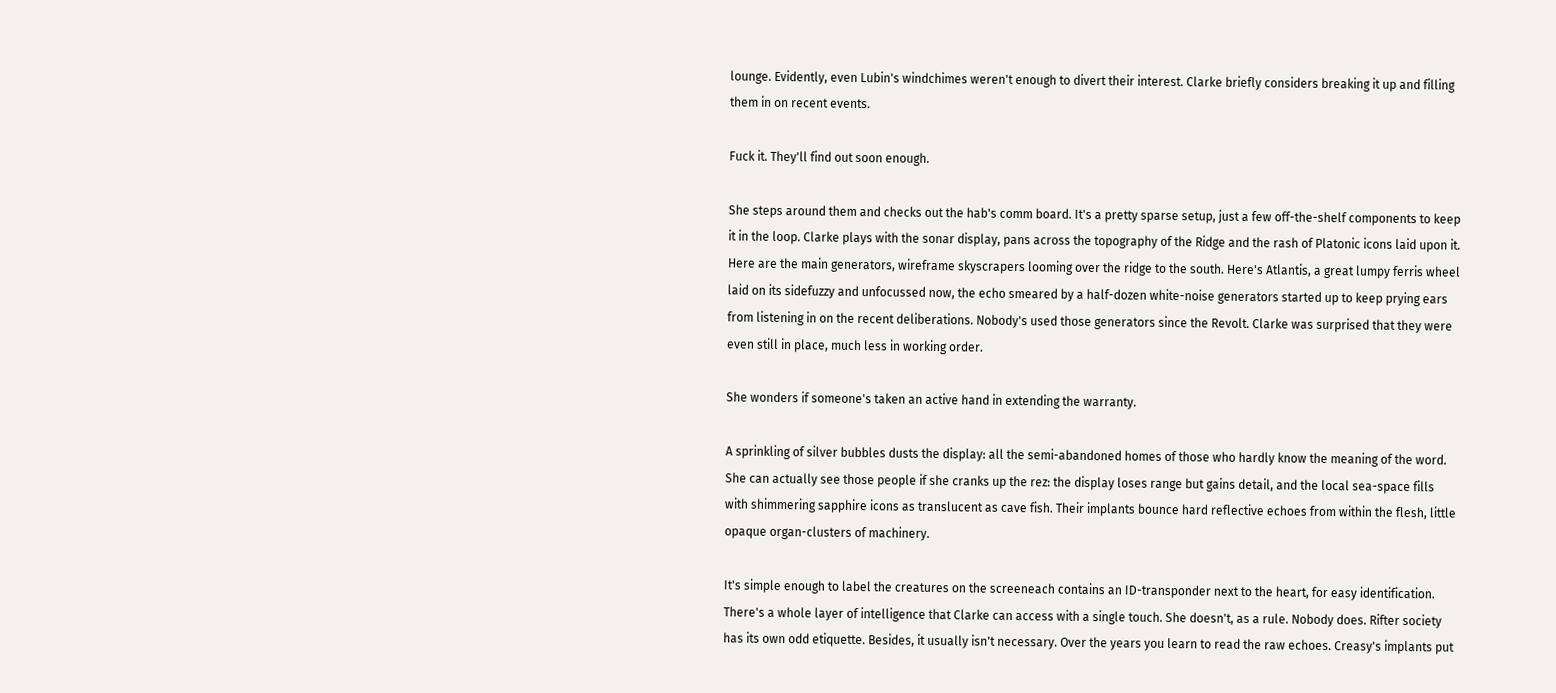lounge. Evidently, even Lubin's windchimes weren't enough to divert their interest. Clarke briefly considers breaking it up and filling them in on recent events.

Fuck it. They'll find out soon enough.

She steps around them and checks out the hab's comm board. It's a pretty sparse setup, just a few off-the-shelf components to keep it in the loop. Clarke plays with the sonar display, pans across the topography of the Ridge and the rash of Platonic icons laid upon it. Here are the main generators, wireframe skyscrapers looming over the ridge to the south. Here's Atlantis, a great lumpy ferris wheel laid on its sidefuzzy and unfocussed now, the echo smeared by a half-dozen white-noise generators started up to keep prying ears from listening in on the recent deliberations. Nobody's used those generators since the Revolt. Clarke was surprised that they were even still in place, much less in working order.

She wonders if someone's taken an active hand in extending the warranty.

A sprinkling of silver bubbles dusts the display: all the semi-abandoned homes of those who hardly know the meaning of the word. She can actually see those people if she cranks up the rez: the display loses range but gains detail, and the local sea-space fills with shimmering sapphire icons as translucent as cave fish. Their implants bounce hard reflective echoes from within the flesh, little opaque organ-clusters of machinery.

It's simple enough to label the creatures on the screeneach contains an ID-transponder next to the heart, for easy identification. There's a whole layer of intelligence that Clarke can access with a single touch. She doesn't, as a rule. Nobody does. Rifter society has its own odd etiquette. Besides, it usually isn't necessary. Over the years you learn to read the raw echoes. Creasy's implants put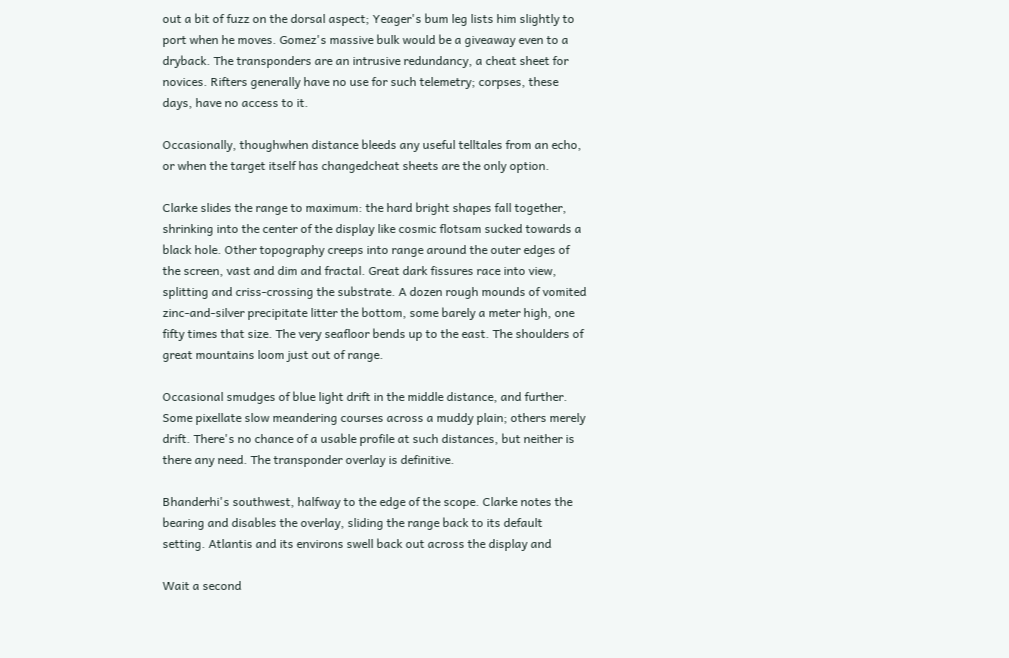out a bit of fuzz on the dorsal aspect; Yeager's bum leg lists him slightly to port when he moves. Gomez's massive bulk would be a giveaway even to a dryback. The transponders are an intrusive redundancy, a cheat sheet for novices. Rifters generally have no use for such telemetry; corpses, these days, have no access to it.

Occasionally, thoughwhen distance bleeds any useful telltales from an echo, or when the target itself has changedcheat sheets are the only option.

Clarke slides the range to maximum: the hard bright shapes fall together, shrinking into the center of the display like cosmic flotsam sucked towards a black hole. Other topography creeps into range around the outer edges of the screen, vast and dim and fractal. Great dark fissures race into view, splitting and criss-crossing the substrate. A dozen rough mounds of vomited zinc-and-silver precipitate litter the bottom, some barely a meter high, one fifty times that size. The very seafloor bends up to the east. The shoulders of great mountains loom just out of range.

Occasional smudges of blue light drift in the middle distance, and further. Some pixellate slow meandering courses across a muddy plain; others merely drift. There's no chance of a usable profile at such distances, but neither is there any need. The transponder overlay is definitive.

Bhanderhi's southwest, halfway to the edge of the scope. Clarke notes the bearing and disables the overlay, sliding the range back to its default setting. Atlantis and its environs swell back out across the display and

Wait a second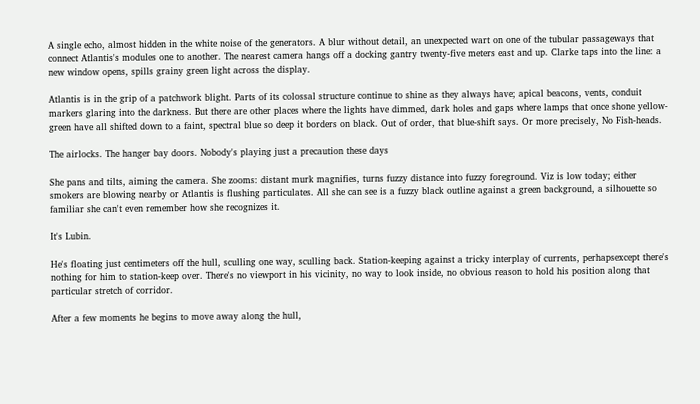A single echo, almost hidden in the white noise of the generators. A blur without detail, an unexpected wart on one of the tubular passageways that connect Atlantis's modules one to another. The nearest camera hangs off a docking gantry twenty-five meters east and up. Clarke taps into the line: a new window opens, spills grainy green light across the display.

Atlantis is in the grip of a patchwork blight. Parts of its colossal structure continue to shine as they always have; apical beacons, vents, conduit markers glaring into the darkness. But there are other places where the lights have dimmed, dark holes and gaps where lamps that once shone yellow-green have all shifted down to a faint, spectral blue so deep it borders on black. Out of order, that blue-shift says. Or more precisely, No Fish-heads.

The airlocks. The hanger bay doors. Nobody's playing just a precaution these days

She pans and tilts, aiming the camera. She zooms: distant murk magnifies, turns fuzzy distance into fuzzy foreground. Viz is low today; either smokers are blowing nearby or Atlantis is flushing particulates. All she can see is a fuzzy black outline against a green background, a silhouette so familiar she can't even remember how she recognizes it.

It's Lubin.

He's floating just centimeters off the hull, sculling one way, sculling back. Station-keeping against a tricky interplay of currents, perhapsexcept there's nothing for him to station-keep over. There's no viewport in his vicinity, no way to look inside, no obvious reason to hold his position along that particular stretch of corridor.

After a few moments he begins to move away along the hull,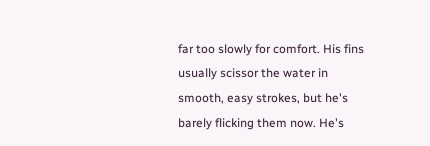far too slowly for comfort. His fins usually scissor the water in smooth, easy strokes, but he's barely flicking them now. He's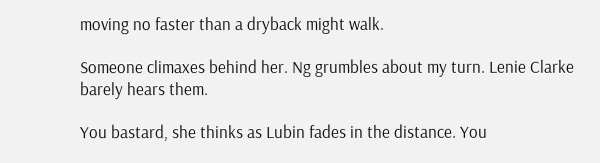moving no faster than a dryback might walk.

Someone climaxes behind her. Ng grumbles about my turn. Lenie Clarke barely hears them.

You bastard, she thinks as Lubin fades in the distance. You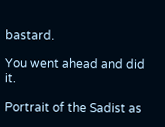bastard.

You went ahead and did it.

Portrait of the Sadist as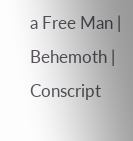a Free Man | Behemoth | Conscript